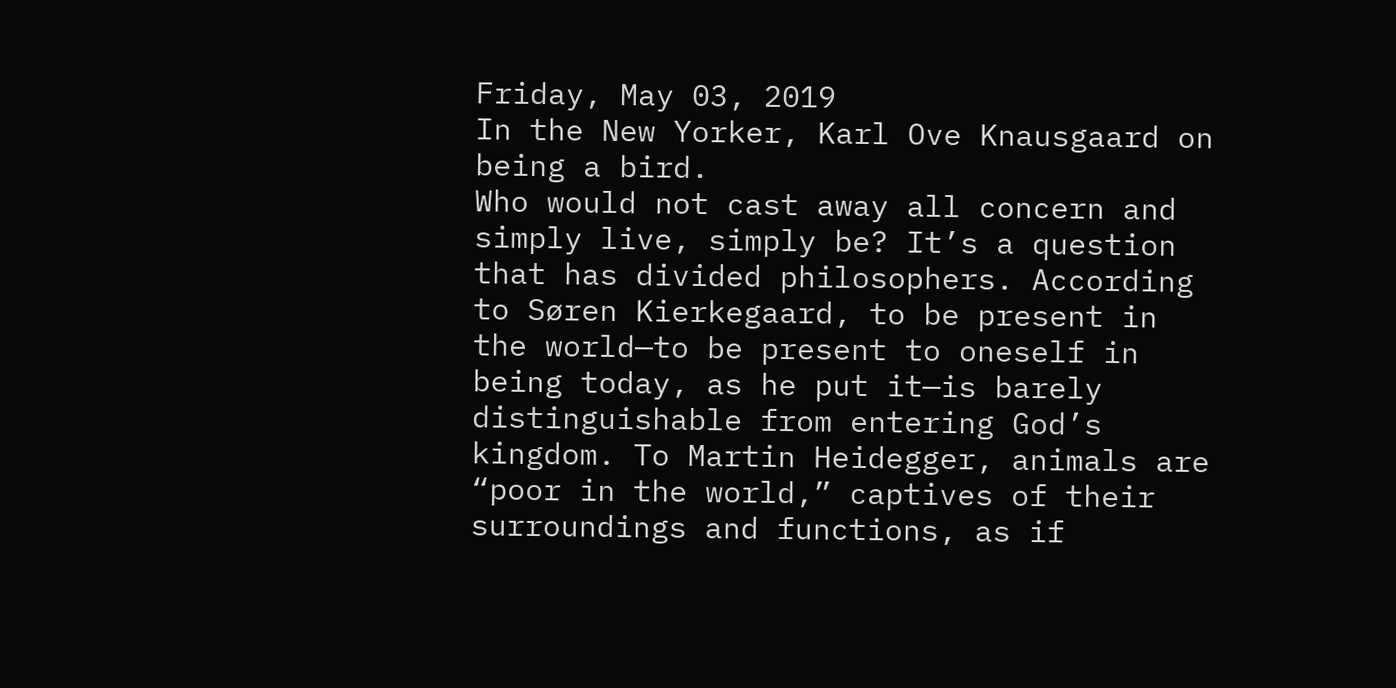Friday, May 03, 2019
In the New Yorker, Karl Ove Knausgaard on being a bird.
Who would not cast away all concern and simply live, simply be? It’s a question that has divided philosophers. According to Søren Kierkegaard, to be present in the world—to be present to oneself in being today, as he put it—is barely distinguishable from entering God’s kingdom. To Martin Heidegger, animals are “poor in the world,” captives of their surroundings and functions, as if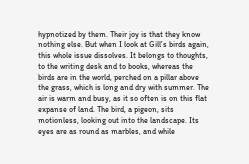hypnotized by them. Their joy is that they know nothing else. But when I look at Gill’s birds again, this whole issue dissolves. It belongs to thoughts, to the writing desk and to books, whereas the birds are in the world, perched on a pillar above the grass, which is long and dry with summer. The air is warm and busy, as it so often is on this flat expanse of land. The bird, a pigeon, sits motionless, looking out into the landscape. Its eyes are as round as marbles, and while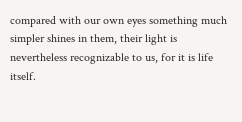compared with our own eyes something much simpler shines in them, their light is nevertheless recognizable to us, for it is life itself.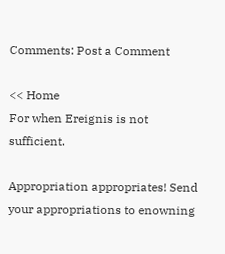Comments: Post a Comment

<< Home
For when Ereignis is not sufficient.

Appropriation appropriates! Send your appropriations to enowning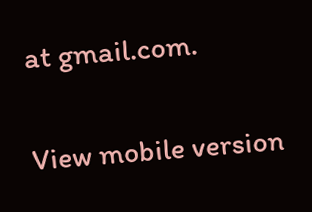at gmail.com.

View mobile version